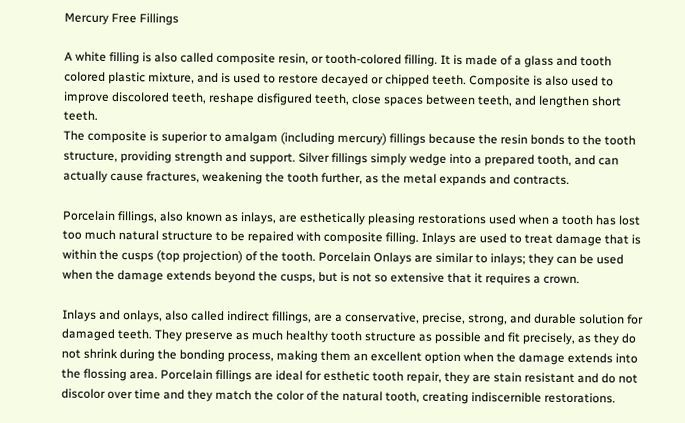Mercury Free Fillings

A white filling is also called composite resin, or tooth-colored filling. It is made of a glass and tooth colored plastic mixture, and is used to restore decayed or chipped teeth. Composite is also used to improve discolored teeth, reshape disfigured teeth, close spaces between teeth, and lengthen short teeth.
The composite is superior to amalgam (including mercury) fillings because the resin bonds to the tooth structure, providing strength and support. Silver fillings simply wedge into a prepared tooth, and can actually cause fractures, weakening the tooth further, as the metal expands and contracts.

Porcelain fillings, also known as inlays, are esthetically pleasing restorations used when a tooth has lost too much natural structure to be repaired with composite filling. Inlays are used to treat damage that is within the cusps (top projection) of the tooth. Porcelain Onlays are similar to inlays; they can be used when the damage extends beyond the cusps, but is not so extensive that it requires a crown.

Inlays and onlays, also called indirect fillings, are a conservative, precise, strong, and durable solution for damaged teeth. They preserve as much healthy tooth structure as possible and fit precisely, as they do not shrink during the bonding process, making them an excellent option when the damage extends into the flossing area. Porcelain fillings are ideal for esthetic tooth repair, they are stain resistant and do not discolor over time and they match the color of the natural tooth, creating indiscernible restorations.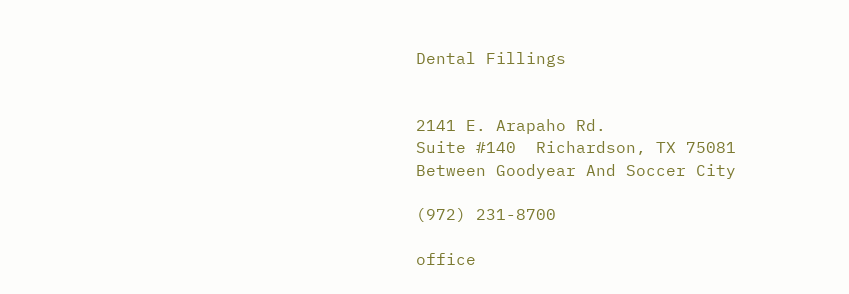Dental Fillings


2141 E. Arapaho Rd.
Suite #140  Richardson, TX 75081
Between Goodyear And Soccer City

(972) 231-8700

office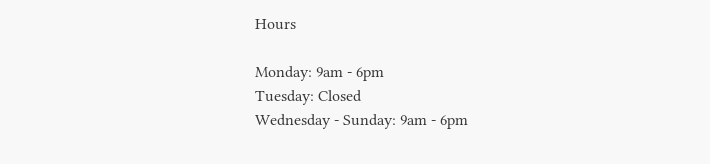Hours

Monday: 9am - 6pm
Tuesday: Closed
Wednesday - Sunday: 9am - 6pm